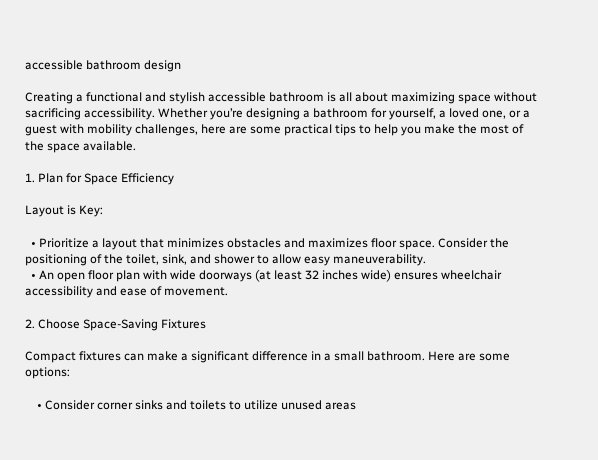accessible bathroom design

Creating a functional and stylish accessible bathroom is all about maximizing space without sacrificing accessibility. Whether you’re designing a bathroom for yourself, a loved one, or a guest with mobility challenges, here are some practical tips to help you make the most of the space available.

1. Plan for Space Efficiency

Layout is Key:

  • Prioritize a layout that minimizes obstacles and maximizes floor space. Consider the positioning of the toilet, sink, and shower to allow easy maneuverability.
  • An open floor plan with wide doorways (at least 32 inches wide) ensures wheelchair accessibility and ease of movement.

2. Choose Space-Saving Fixtures

Compact fixtures can make a significant difference in a small bathroom. Here are some options:

    • Consider corner sinks and toilets to utilize unused areas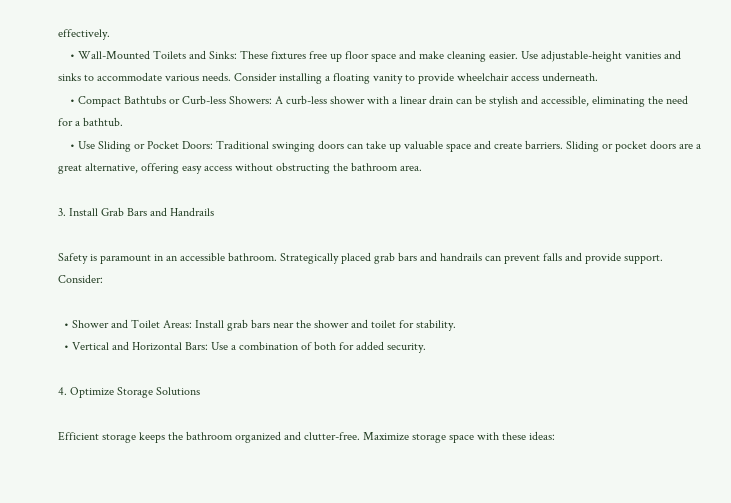effectively.
    • Wall-Mounted Toilets and Sinks: These fixtures free up floor space and make cleaning easier. Use adjustable-height vanities and sinks to accommodate various needs. Consider installing a floating vanity to provide wheelchair access underneath.
    • Compact Bathtubs or Curb-less Showers: A curb-less shower with a linear drain can be stylish and accessible, eliminating the need for a bathtub.
    • Use Sliding or Pocket Doors: Traditional swinging doors can take up valuable space and create barriers. Sliding or pocket doors are a great alternative, offering easy access without obstructing the bathroom area.

3. Install Grab Bars and Handrails

Safety is paramount in an accessible bathroom. Strategically placed grab bars and handrails can prevent falls and provide support. Consider:

  • Shower and Toilet Areas: Install grab bars near the shower and toilet for stability.
  • Vertical and Horizontal Bars: Use a combination of both for added security.

4. Optimize Storage Solutions

Efficient storage keeps the bathroom organized and clutter-free. Maximize storage space with these ideas: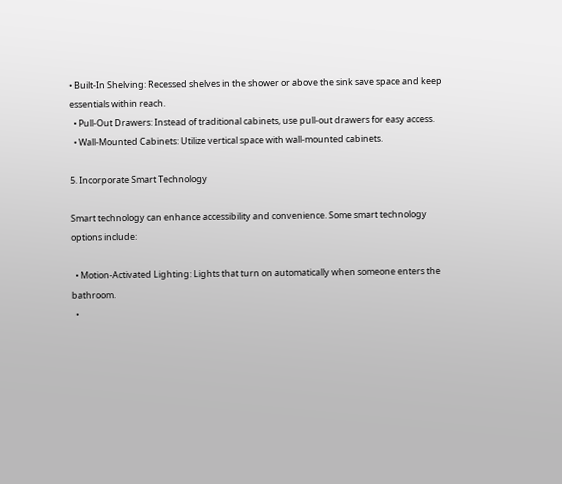• Built-In Shelving: Recessed shelves in the shower or above the sink save space and keep essentials within reach.
  • Pull-Out Drawers: Instead of traditional cabinets, use pull-out drawers for easy access.
  • Wall-Mounted Cabinets: Utilize vertical space with wall-mounted cabinets.

5. Incorporate Smart Technology

Smart technology can enhance accessibility and convenience. Some smart technology options include:

  • Motion-Activated Lighting: Lights that turn on automatically when someone enters the bathroom.
  •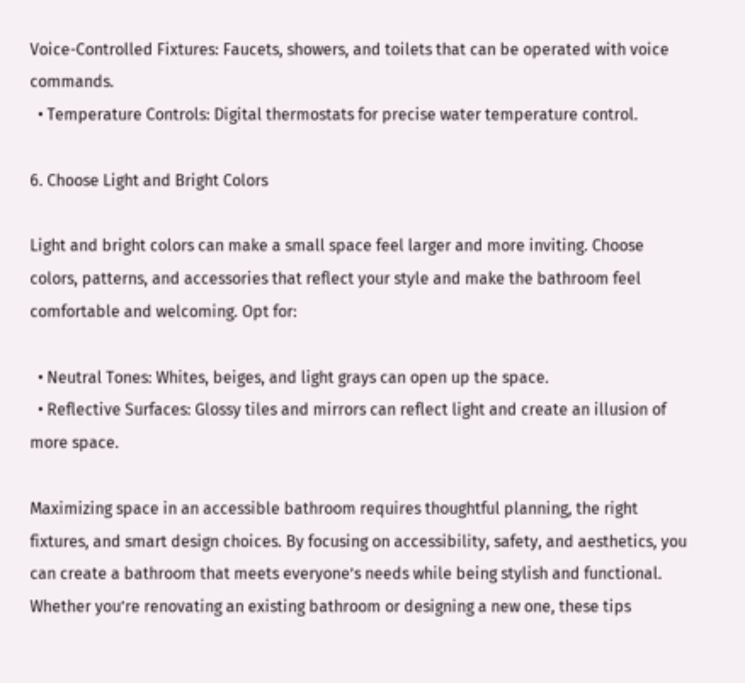Voice-Controlled Fixtures: Faucets, showers, and toilets that can be operated with voice commands.
  • Temperature Controls: Digital thermostats for precise water temperature control.

6. Choose Light and Bright Colors

Light and bright colors can make a small space feel larger and more inviting. Choose colors, patterns, and accessories that reflect your style and make the bathroom feel comfortable and welcoming. Opt for:

  • Neutral Tones: Whites, beiges, and light grays can open up the space.
  • Reflective Surfaces: Glossy tiles and mirrors can reflect light and create an illusion of more space.

Maximizing space in an accessible bathroom requires thoughtful planning, the right fixtures, and smart design choices. By focusing on accessibility, safety, and aesthetics, you can create a bathroom that meets everyone’s needs while being stylish and functional. Whether you’re renovating an existing bathroom or designing a new one, these tips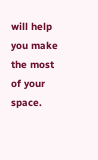will help you make the most of your space.